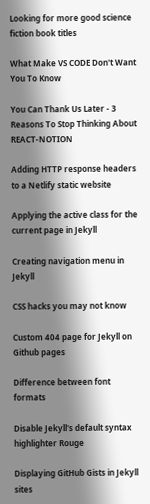Looking for more good science fiction book titles

What Make VS CODE Don't Want You To Know

You Can Thank Us Later - 3 Reasons To Stop Thinking About REACT-NOTION

Adding HTTP response headers to a Netlify static website

Applying the active class for the current page in Jekyll

Creating navigation menu in Jekyll

CSS hacks you may not know

Custom 404 page for Jekyll on Github pages

Difference between font formats

Disable Jekyll's default syntax highlighter Rouge

Displaying GitHub Gists in Jekyll sites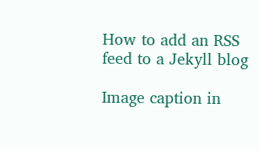How to add an RSS feed to a Jekyll blog

Image caption in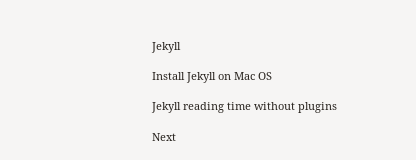Jekyll

Install Jekyll on Mac OS

Jekyll reading time without plugins

Next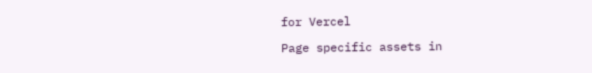for Vercel

Page specific assets in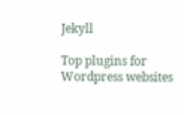Jekyll

Top plugins for Wordpress websites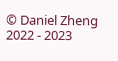© Daniel Zheng 2022 - 2023